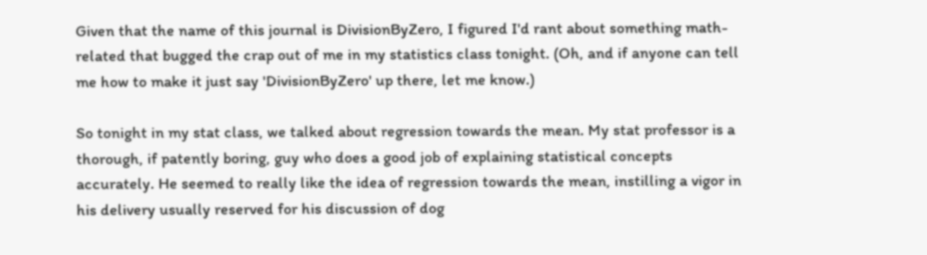Given that the name of this journal is DivisionByZero, I figured I'd rant about something math-related that bugged the crap out of me in my statistics class tonight. (Oh, and if anyone can tell me how to make it just say 'DivisionByZero' up there, let me know.)

So tonight in my stat class, we talked about regression towards the mean. My stat professor is a thorough, if patently boring, guy who does a good job of explaining statistical concepts accurately. He seemed to really like the idea of regression towards the mean, instilling a vigor in his delivery usually reserved for his discussion of dog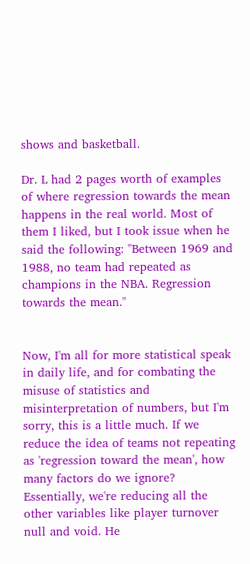shows and basketball.

Dr. L had 2 pages worth of examples of where regression towards the mean happens in the real world. Most of them I liked, but I took issue when he said the following: "Between 1969 and 1988, no team had repeated as champions in the NBA. Regression towards the mean."


Now, I'm all for more statistical speak in daily life, and for combating the misuse of statistics and misinterpretation of numbers, but I'm sorry, this is a little much. If we reduce the idea of teams not repeating as 'regression toward the mean', how many factors do we ignore? Essentially, we're reducing all the other variables like player turnover null and void. He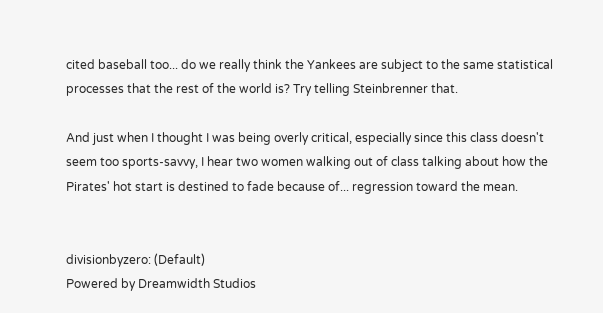cited baseball too... do we really think the Yankees are subject to the same statistical processes that the rest of the world is? Try telling Steinbrenner that.

And just when I thought I was being overly critical, especially since this class doesn't seem too sports-savvy, I hear two women walking out of class talking about how the Pirates' hot start is destined to fade because of... regression toward the mean.


divisionbyzero: (Default)
Powered by Dreamwidth Studios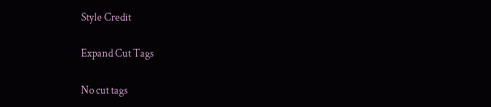Style Credit

Expand Cut Tags

No cut tags